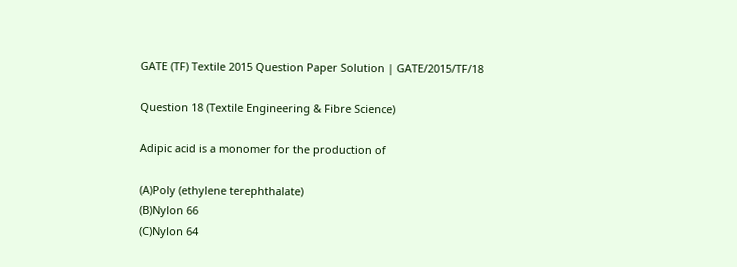GATE (TF) Textile 2015 Question Paper Solution | GATE/2015/TF/18

Question 18 (Textile Engineering & Fibre Science)

Adipic acid is a monomer for the production of

(A)Poly (ethylene terephthalate)
(B)Nylon 66
(C)Nylon 64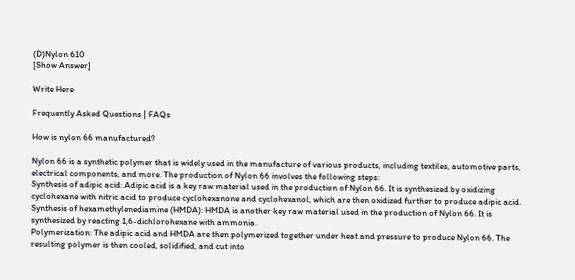(D)Nylon 610
[Show Answer]

Write Here

Frequently Asked Questions | FAQs

How is nylon 66 manufactured?

Nylon 66 is a synthetic polymer that is widely used in the manufacture of various products, including textiles, automotive parts, electrical components, and more. The production of Nylon 66 involves the following steps:
Synthesis of adipic acid: Adipic acid is a key raw material used in the production of Nylon 66. It is synthesized by oxidizing cyclohexane with nitric acid to produce cyclohexanone and cyclohexanol, which are then oxidized further to produce adipic acid.
Synthesis of hexamethylenediamine (HMDA): HMDA is another key raw material used in the production of Nylon 66. It is synthesized by reacting 1,6-dichlorohexane with ammonia.
Polymerization: The adipic acid and HMDA are then polymerized together under heat and pressure to produce Nylon 66. The resulting polymer is then cooled, solidified, and cut into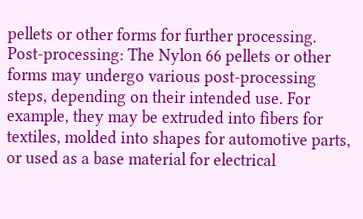pellets or other forms for further processing.
Post-processing: The Nylon 66 pellets or other forms may undergo various post-processing steps, depending on their intended use. For example, they may be extruded into fibers for textiles, molded into shapes for automotive parts, or used as a base material for electrical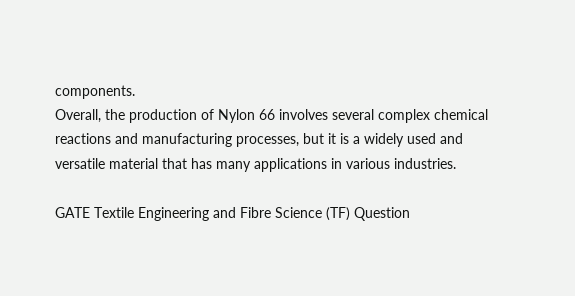components.
Overall, the production of Nylon 66 involves several complex chemical reactions and manufacturing processes, but it is a widely used and versatile material that has many applications in various industries.

GATE Textile Engineering and Fibre Science (TF) Question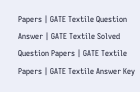Papers | GATE Textile Question Answer | GATE Textile Solved Question Papers | GATE Textile Papers | GATE Textile Answer Key